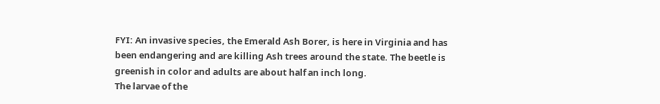FYI: An invasive species, the Emerald Ash Borer, is here in Virginia and has been endangering and are killing Ash trees around the state. The beetle is greenish in color and adults are about half an inch long.
The larvae of the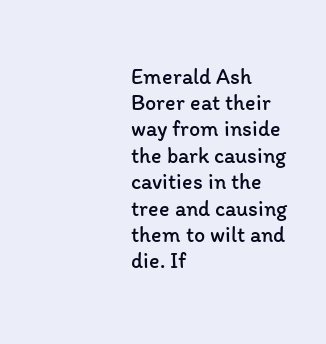Emerald Ash Borer eat their way from inside the bark causing cavities in the tree and causing them to wilt and die. If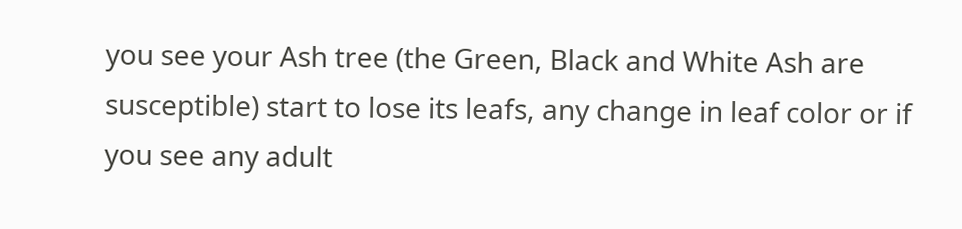you see your Ash tree (the Green, Black and White Ash are susceptible) start to lose its leafs, any change in leaf color or if you see any adult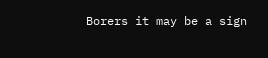Borers it may be a sign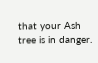that your Ash tree is in danger.